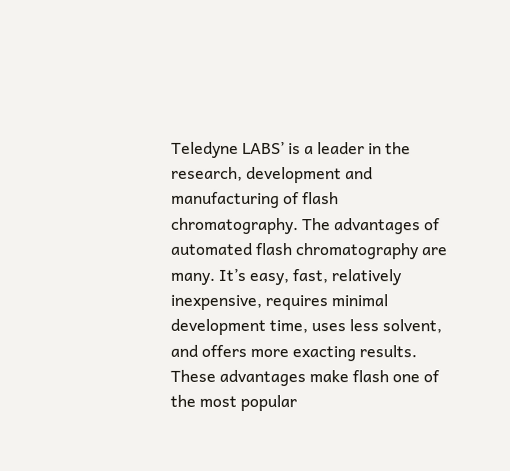Teledyne LABS’ is a leader in the research, development and manufacturing of flash chromatography. The advantages of automated flash chromatography are many. It’s easy, fast, relatively inexpensive, requires minimal development time, uses less solvent, and offers more exacting results. These advantages make flash one of the most popular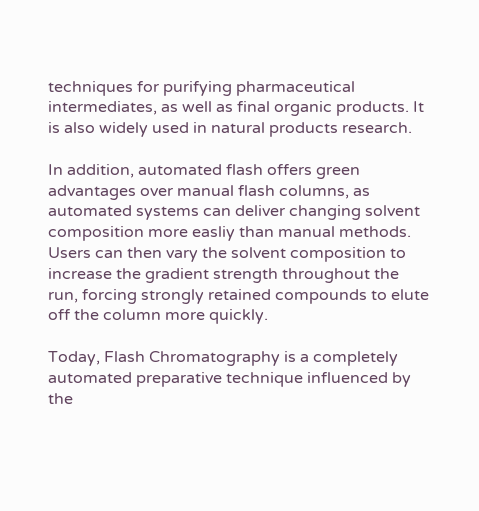techniques for purifying pharmaceutical intermediates, as well as final organic products. It is also widely used in natural products research.

In addition, automated flash offers green advantages over manual flash columns, as automated systems can deliver changing solvent composition more easliy than manual methods. Users can then vary the solvent composition to increase the gradient strength throughout the run, forcing strongly retained compounds to elute off the column more quickly.

Today, Flash Chromatography is a completely automated preparative technique influenced by the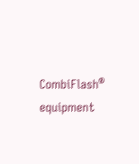CombiFlash® equipment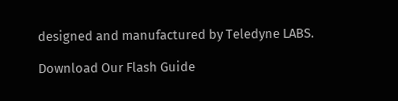designed and manufactured by Teledyne LABS.

Download Our Flash Guide